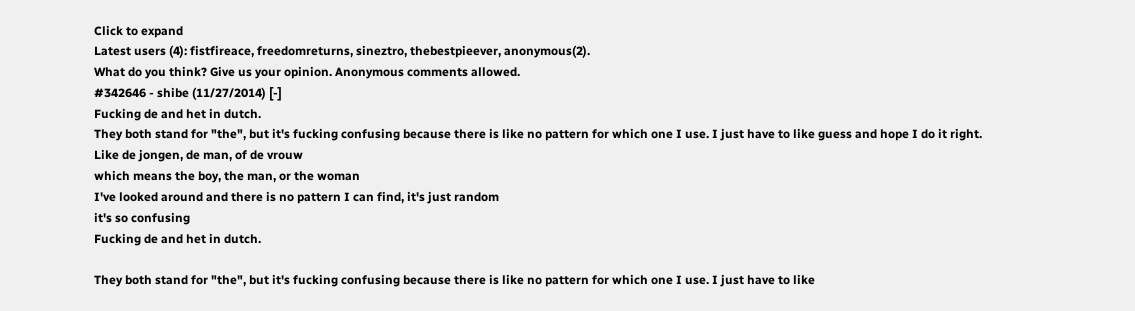Click to expand
Latest users (4): fistfireace, freedomreturns, sineztro, thebestpieever, anonymous(2).
What do you think? Give us your opinion. Anonymous comments allowed.
#342646 - shibe (11/27/2014) [-]
Fucking de and het in dutch.
They both stand for "the", but it's fucking confusing because there is like no pattern for which one I use. I just have to like guess and hope I do it right.
Like de jongen, de man, of de vrouw
which means the boy, the man, or the woman
I've looked around and there is no pattern I can find, it's just random
it's so confusing
Fucking de and het in dutch.

They both stand for "the", but it's fucking confusing because there is like no pattern for which one I use. I just have to like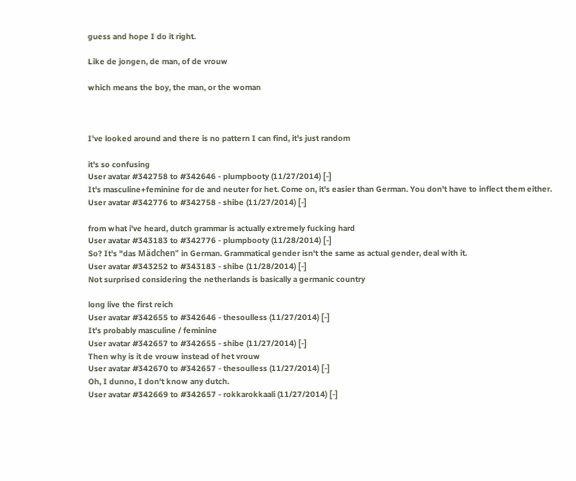guess and hope I do it right.

Like de jongen, de man, of de vrouw

which means the boy, the man, or the woman



I've looked around and there is no pattern I can find, it's just random

it's so confusing
User avatar #342758 to #342646 - plumpbooty (11/27/2014) [-]
It's masculine+feminine for de and neuter for het. Come on, it's easier than German. You don't have to inflect them either.
User avatar #342776 to #342758 - shibe (11/27/2014) [-]

from what i've heard, dutch grammar is actually extremely fucking hard
User avatar #343183 to #342776 - plumpbooty (11/28/2014) [-]
So? It's "das Mädchen" in German. Grammatical gender isn't the same as actual gender, deal with it.
User avatar #343252 to #343183 - shibe (11/28/2014) [-]
Not surprised considering the netherlands is basically a germanic country

long live the first reich
User avatar #342655 to #342646 - thesoulless (11/27/2014) [-]
It's probably masculine / feminine
User avatar #342657 to #342655 - shibe (11/27/2014) [-]
Then why is it de vrouw instead of het vrouw
User avatar #342670 to #342657 - thesoulless (11/27/2014) [-]
Oh, I dunno, I don't know any dutch.
User avatar #342669 to #342657 - rokkarokkaali (11/27/2014) [-]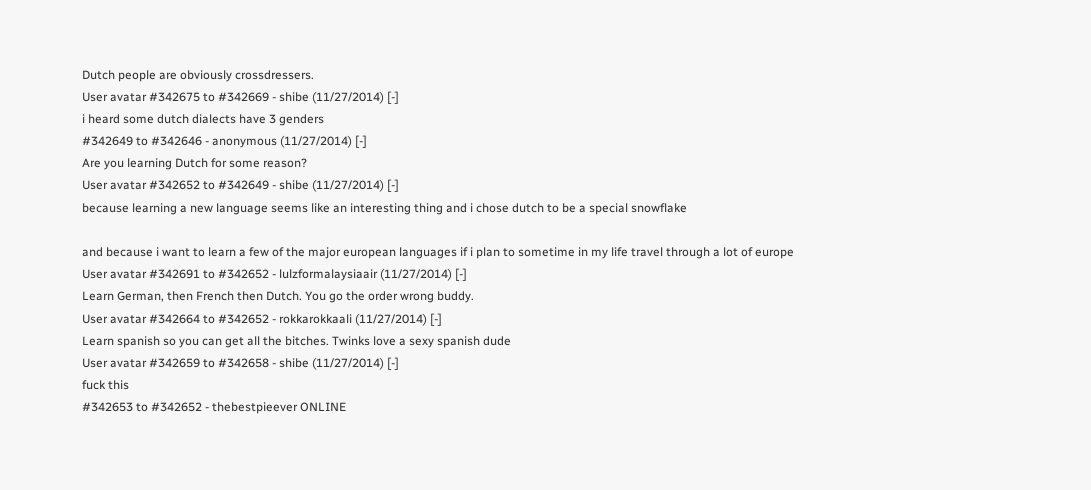Dutch people are obviously crossdressers.
User avatar #342675 to #342669 - shibe (11/27/2014) [-]
i heard some dutch dialects have 3 genders
#342649 to #342646 - anonymous (11/27/2014) [-]
Are you learning Dutch for some reason?
User avatar #342652 to #342649 - shibe (11/27/2014) [-]
because learning a new language seems like an interesting thing and i chose dutch to be a special snowflake

and because i want to learn a few of the major european languages if i plan to sometime in my life travel through a lot of europe
User avatar #342691 to #342652 - lulzformalaysiaair (11/27/2014) [-]
Learn German, then French then Dutch. You go the order wrong buddy.
User avatar #342664 to #342652 - rokkarokkaali (11/27/2014) [-]
Learn spanish so you can get all the bitches. Twinks love a sexy spanish dude
User avatar #342659 to #342658 - shibe (11/27/2014) [-]
fuck this
#342653 to #342652 - thebestpieever ONLINE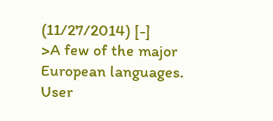(11/27/2014) [-]
>A few of the major European languages.
User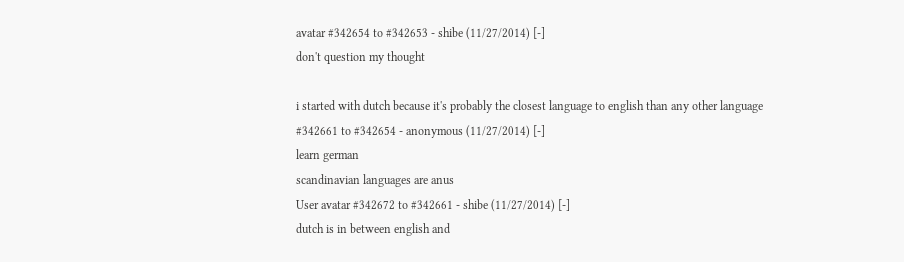avatar #342654 to #342653 - shibe (11/27/2014) [-]
don't question my thought

i started with dutch because it's probably the closest language to english than any other language
#342661 to #342654 - anonymous (11/27/2014) [-]
learn german
scandinavian languages are anus
User avatar #342672 to #342661 - shibe (11/27/2014) [-]
dutch is in between english and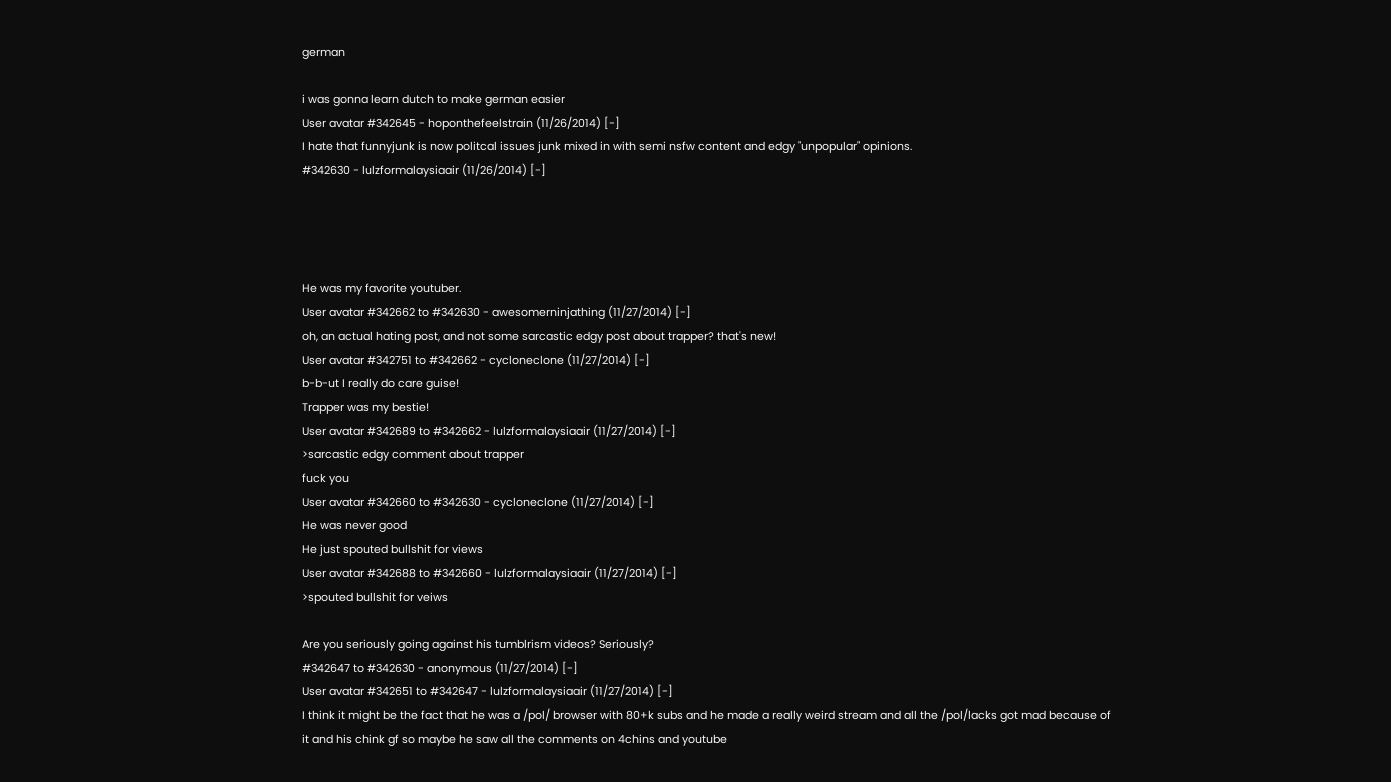german

i was gonna learn dutch to make german easier
User avatar #342645 - hoponthefeelstrain (11/26/2014) [-]
I hate that funnyjunk is now politcal issues junk mixed in with semi nsfw content and edgy "unpopular" opinions.
#342630 - lulzformalaysiaair (11/26/2014) [-]




He was my favorite youtuber.
User avatar #342662 to #342630 - awesomerninjathing (11/27/2014) [-]
oh, an actual hating post, and not some sarcastic edgy post about trapper? that's new!
User avatar #342751 to #342662 - cycloneclone (11/27/2014) [-]
b-b-ut I really do care guise!
Trapper was my bestie!
User avatar #342689 to #342662 - lulzformalaysiaair (11/27/2014) [-]
>sarcastic edgy comment about trapper
fuck you
User avatar #342660 to #342630 - cycloneclone (11/27/2014) [-]
He was never good
He just spouted bullshit for views
User avatar #342688 to #342660 - lulzformalaysiaair (11/27/2014) [-]
>spouted bullshit for veiws

Are you seriously going against his tumblrism videos? Seriously?
#342647 to #342630 - anonymous (11/27/2014) [-]
User avatar #342651 to #342647 - lulzformalaysiaair (11/27/2014) [-]
I think it might be the fact that he was a /pol/ browser with 80+k subs and he made a really weird stream and all the /pol/lacks got mad because of it and his chink gf so maybe he saw all the comments on 4chins and youtube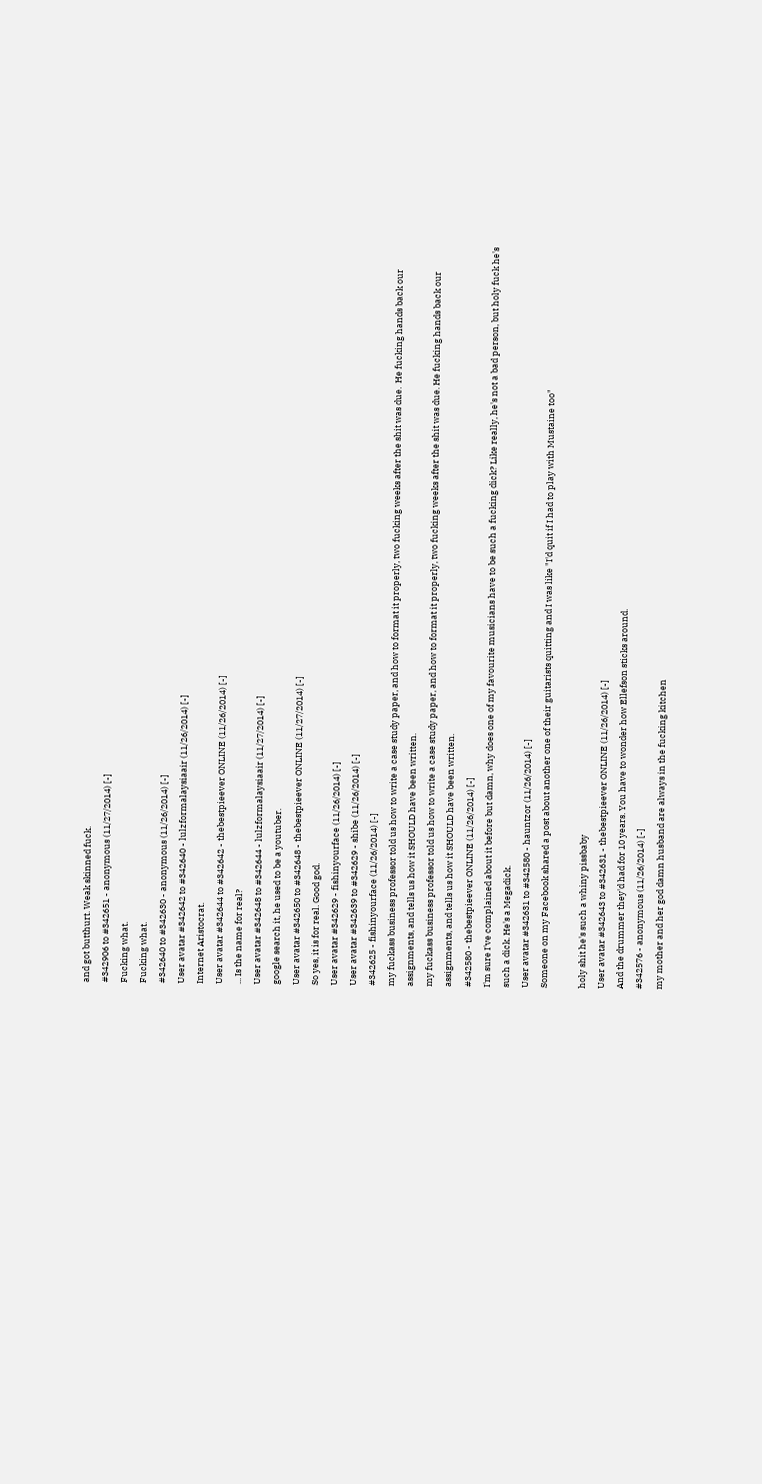and got butthurt. Weak skinned fuck.
#342906 to #342651 - anonymous (11/27/2014) [-]
Fucking what.
Fucking what.
#342640 to #342630 - anonymous (11/26/2014) [-]
User avatar #342642 to #342640 - lulzformalaysiaair (11/26/2014) [-]
Internet Aristocrat.
User avatar #342644 to #342642 - thebestpieever ONLINE (11/26/2014) [-]
... Is the name for real?
User avatar #342648 to #342644 - lulzformalaysiaair (11/27/2014) [-]
google search it, he used to be a youtuber.
User avatar #342650 to #342648 - thebestpieever ONLINE (11/27/2014) [-]
So yes, it is for real. Good god.
User avatar #342629 - fishinyourface (11/26/2014) [-]
User avatar #342639 to #342629 - shibe (11/26/2014) [-]
#342625 - fishinyourface (11/26/2014) [-]
my fuckass business professor told us how to write a case study paper, and how to format it properly, two fucking weeks after the shit was due.  He fucking hands back our assignments, and tells us how it SHOULD have been written.
my fuckass business professor told us how to write a case study paper, and how to format it properly, two fucking weeks after the shit was due. He fucking hands back our assignments, and tells us how it SHOULD have been written.
#342580 - thebestpieever ONLINE (11/26/2014) [-]
I'm sure I've complained about it before but damn, why does one of my favourite musicians have to be such a fucking dick? Like really, he's not a bad person, but holy fuck he's such a dick. He's a Megadick.
User avatar #342631 to #342580 - hauntzor (11/26/2014) [-]
Someone on my Facebook shared a post about another one of their guitarists quitting and I was like "I'd quit if I had to play with Mustaine too"

holy shit he's such a whiny pissbaby
User avatar #342643 to #342631 - thebestpieever ONLINE (11/26/2014) [-]
And the drummer they'd had for 10 years. You have to wonder how Ellefson sticks around.
#342576 - anonymous (11/26/2014) [-]
my mother and her god damn husband are always in the fucking kitchen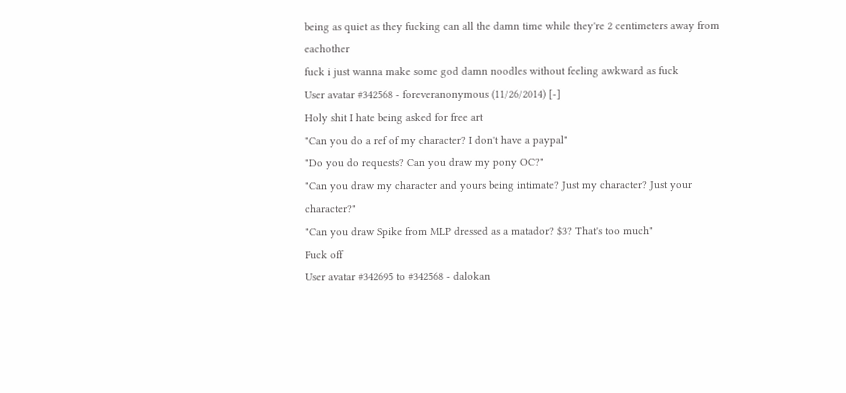being as quiet as they fucking can all the damn time while they're 2 centimeters away from eachother
fuck i just wanna make some god damn noodles without feeling awkward as fuck
User avatar #342568 - foreveranonymous (11/26/2014) [-]
Holy shit I hate being asked for free art
"Can you do a ref of my character? I don't have a paypal"
"Do you do requests? Can you draw my pony OC?"
"Can you draw my character and yours being intimate? Just my character? Just your character?"
"Can you draw Spike from MLP dressed as a matador? $3? That's too much"
Fuck off
User avatar #342695 to #342568 - dalokan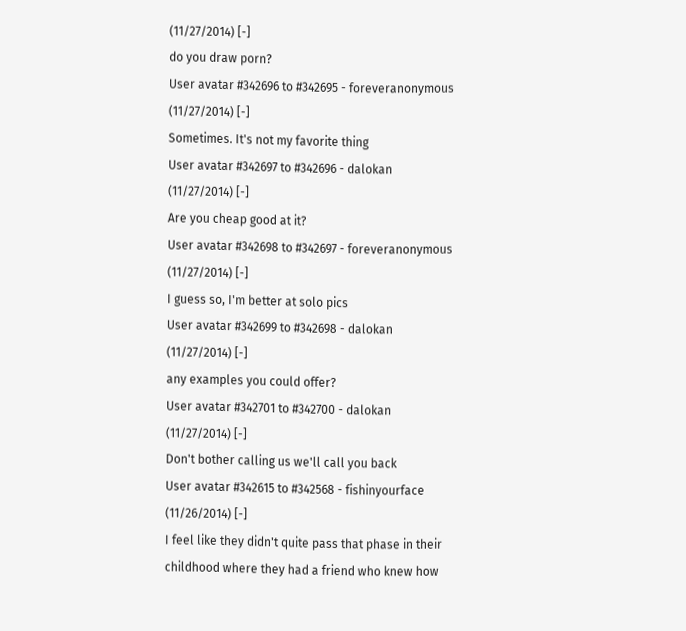(11/27/2014) [-]
do you draw porn?
User avatar #342696 to #342695 - foreveranonymous (11/27/2014) [-]
Sometimes. It's not my favorite thing
User avatar #342697 to #342696 - dalokan (11/27/2014) [-]
Are you cheap good at it?
User avatar #342698 to #342697 - foreveranonymous (11/27/2014) [-]
I guess so, I'm better at solo pics
User avatar #342699 to #342698 - dalokan (11/27/2014) [-]
any examples you could offer?
User avatar #342701 to #342700 - dalokan (11/27/2014) [-]
Don't bother calling us we'll call you back
User avatar #342615 to #342568 - fishinyourface (11/26/2014) [-]
I feel like they didn't quite pass that phase in their childhood where they had a friend who knew how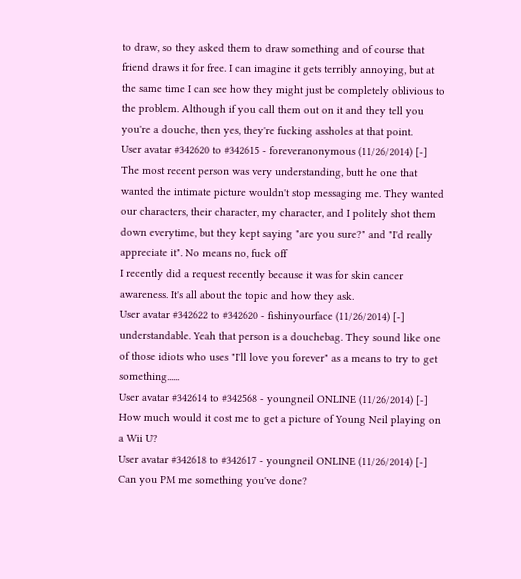to draw, so they asked them to draw something and of course that friend draws it for free. I can imagine it gets terribly annoying, but at the same time I can see how they might just be completely oblivious to the problem. Although if you call them out on it and they tell you you're a douche, then yes, they're fucking assholes at that point.
User avatar #342620 to #342615 - foreveranonymous (11/26/2014) [-]
The most recent person was very understanding, butt he one that wanted the intimate picture wouldn't stop messaging me. They wanted our characters, their character, my character, and I politely shot them down everytime, but they kept saying "are you sure?" and "I'd really appreciate it". No means no, fuck off
I recently did a request recently because it was for skin cancer awareness. It's all about the topic and how they ask.
User avatar #342622 to #342620 - fishinyourface (11/26/2014) [-]
understandable. Yeah that person is a douchebag. They sound like one of those idiots who uses "I'll love you forever" as a means to try to get something......
User avatar #342614 to #342568 - youngneil ONLINE (11/26/2014) [-]
How much would it cost me to get a picture of Young Neil playing on a Wii U?
User avatar #342618 to #342617 - youngneil ONLINE (11/26/2014) [-]
Can you PM me something you've done?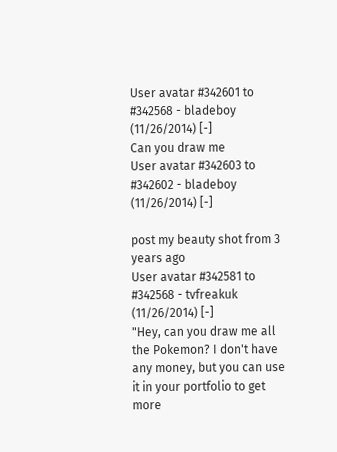User avatar #342601 to #342568 - bladeboy (11/26/2014) [-]
Can you draw me
User avatar #342603 to #342602 - bladeboy (11/26/2014) [-]

post my beauty shot from 3 years ago
User avatar #342581 to #342568 - tvfreakuk (11/26/2014) [-]
"Hey, can you draw me all the Pokemon? I don't have any money, but you can use it in your portfolio to get more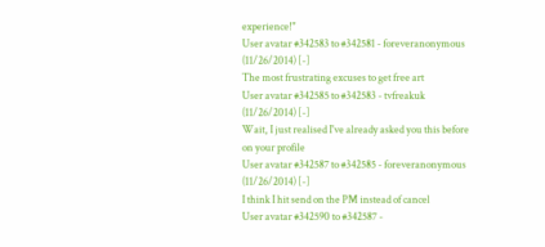experience!"
User avatar #342583 to #342581 - foreveranonymous (11/26/2014) [-]
The most frustrating excuses to get free art
User avatar #342585 to #342583 - tvfreakuk (11/26/2014) [-]
Wait, I just realised I've already asked you this before on your profile
User avatar #342587 to #342585 - foreveranonymous (11/26/2014) [-]
I think I hit send on the PM instead of cancel
User avatar #342590 to #342587 -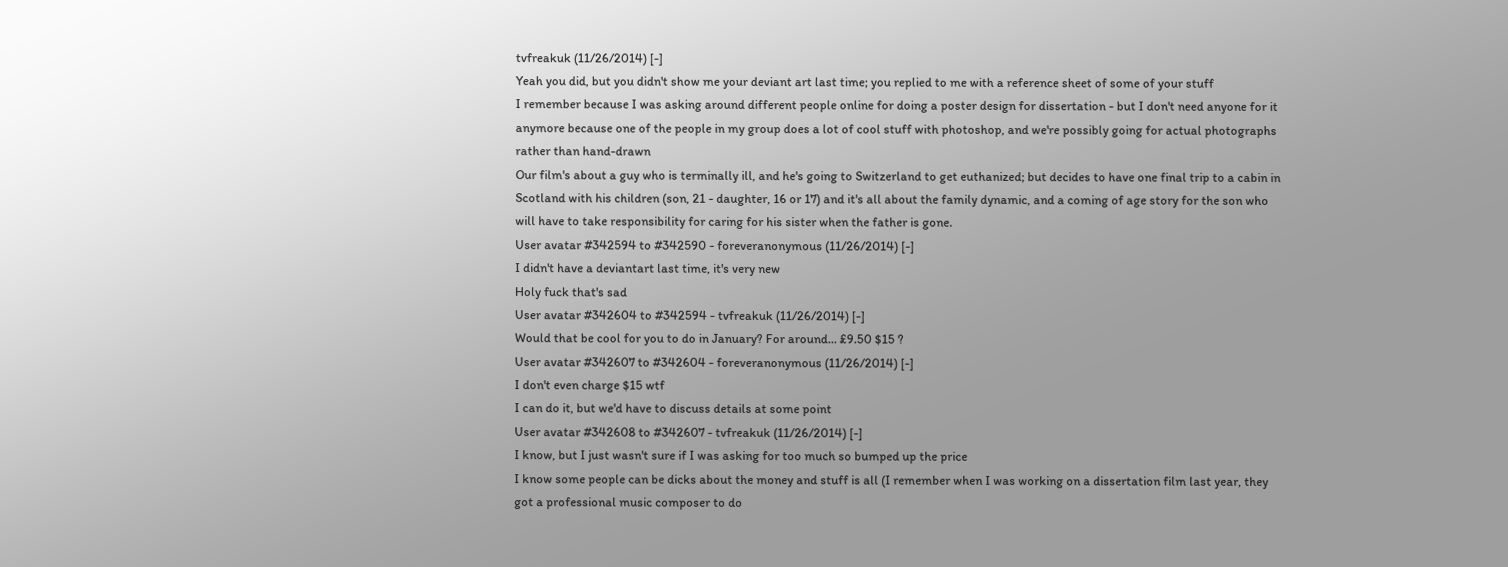tvfreakuk (11/26/2014) [-]
Yeah you did, but you didn't show me your deviant art last time; you replied to me with a reference sheet of some of your stuff
I remember because I was asking around different people online for doing a poster design for dissertation - but I don't need anyone for it anymore because one of the people in my group does a lot of cool stuff with photoshop, and we're possibly going for actual photographs rather than hand-drawn
Our film's about a guy who is terminally ill, and he's going to Switzerland to get euthanized; but decides to have one final trip to a cabin in Scotland with his children (son, 21 - daughter, 16 or 17) and it's all about the family dynamic, and a coming of age story for the son who will have to take responsibility for caring for his sister when the father is gone.
User avatar #342594 to #342590 - foreveranonymous (11/26/2014) [-]
I didn't have a deviantart last time, it's very new
Holy fuck that's sad
User avatar #342604 to #342594 - tvfreakuk (11/26/2014) [-]
Would that be cool for you to do in January? For around... £9.50 $15 ?
User avatar #342607 to #342604 - foreveranonymous (11/26/2014) [-]
I don't even charge $15 wtf
I can do it, but we'd have to discuss details at some point
User avatar #342608 to #342607 - tvfreakuk (11/26/2014) [-]
I know, but I just wasn't sure if I was asking for too much so bumped up the price
I know some people can be dicks about the money and stuff is all (I remember when I was working on a dissertation film last year, they got a professional music composer to do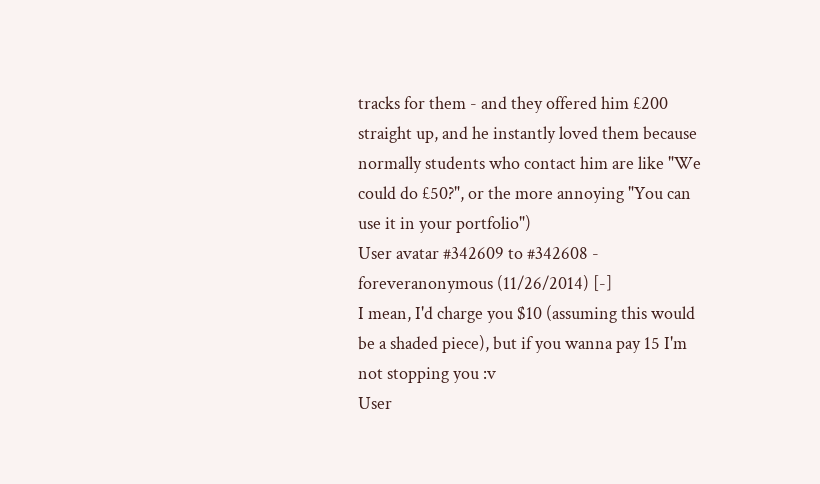tracks for them - and they offered him £200 straight up, and he instantly loved them because normally students who contact him are like "We could do £50?", or the more annoying "You can use it in your portfolio")
User avatar #342609 to #342608 - foreveranonymous (11/26/2014) [-]
I mean, I'd charge you $10 (assuming this would be a shaded piece), but if you wanna pay 15 I'm not stopping you :v
User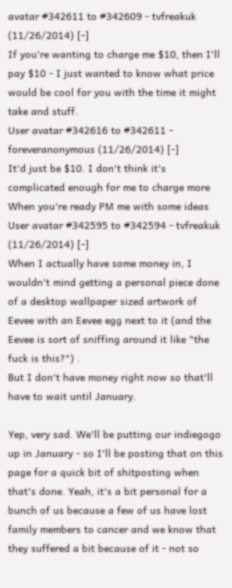avatar #342611 to #342609 - tvfreakuk (11/26/2014) [-]
If you're wanting to charge me $10, then I'll pay $10 - I just wanted to know what price would be cool for you with the time it might take and stuff.
User avatar #342616 to #342611 - foreveranonymous (11/26/2014) [-]
It'd just be $10. I don't think it's complicated enough for me to charge more
When you're ready PM me with some ideas
User avatar #342595 to #342594 - tvfreakuk (11/26/2014) [-]
When I actually have some money in, I wouldn't mind getting a personal piece done of a desktop wallpaper sized artwork of Eevee with an Eevee egg next to it (and the Eevee is sort of sniffing around it like "the fuck is this?") .
But I don't have money right now so that'll have to wait until January.

Yep, very sad. We'll be putting our indiegogo up in January - so I'll be posting that on this page for a quick bit of shitposting when that's done. Yeah, it's a bit personal for a bunch of us because a few of us have lost family members to cancer and we know that they suffered a bit because of it - not so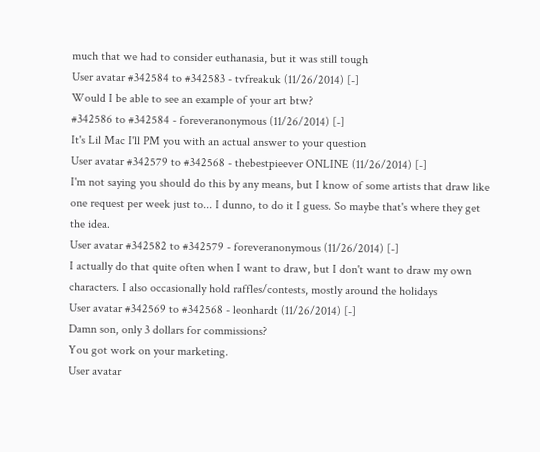much that we had to consider euthanasia, but it was still tough
User avatar #342584 to #342583 - tvfreakuk (11/26/2014) [-]
Would I be able to see an example of your art btw?
#342586 to #342584 - foreveranonymous (11/26/2014) [-]
It's Lil Mac I'll PM you with an actual answer to your question
User avatar #342579 to #342568 - thebestpieever ONLINE (11/26/2014) [-]
I'm not saying you should do this by any means, but I know of some artists that draw like one request per week just to... I dunno, to do it I guess. So maybe that's where they get the idea.
User avatar #342582 to #342579 - foreveranonymous (11/26/2014) [-]
I actually do that quite often when I want to draw, but I don't want to draw my own characters. I also occasionally hold raffles/contests, mostly around the holidays
User avatar #342569 to #342568 - leonhardt (11/26/2014) [-]
Damn son, only 3 dollars for commissions?
You got work on your marketing.
User avatar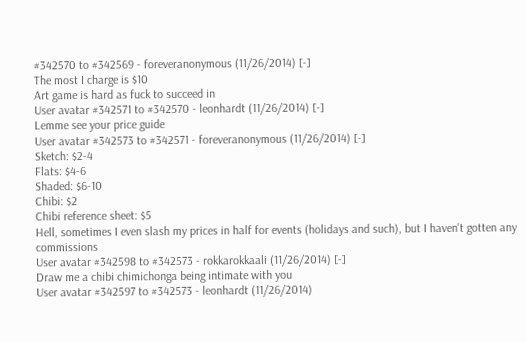#342570 to #342569 - foreveranonymous (11/26/2014) [-]
The most I charge is $10
Art game is hard as fuck to succeed in
User avatar #342571 to #342570 - leonhardt (11/26/2014) [-]
Lemme see your price guide
User avatar #342573 to #342571 - foreveranonymous (11/26/2014) [-]
Sketch: $2-4
Flats: $4-6
Shaded: $6-10
Chibi: $2
Chibi reference sheet: $5
Hell, sometimes I even slash my prices in half for events (holidays and such), but I haven't gotten any commissions
User avatar #342598 to #342573 - rokkarokkaali (11/26/2014) [-]
Draw me a chibi chimichonga being intimate with you
User avatar #342597 to #342573 - leonhardt (11/26/2014)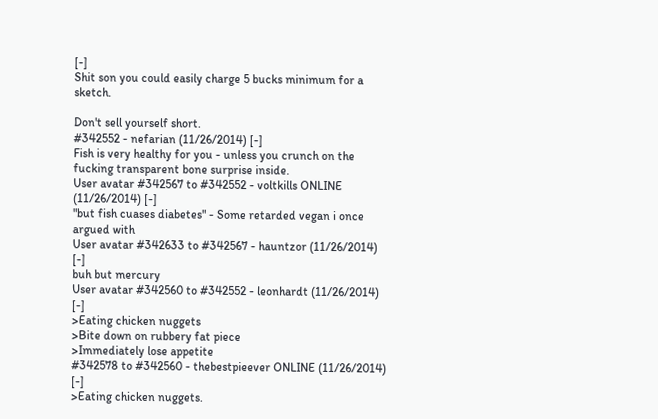[-]
Shit son you could easily charge 5 bucks minimum for a sketch.

Don't sell yourself short.
#342552 - nefarian (11/26/2014) [-]
Fish is very healthy for you - unless you crunch on the fucking transparent bone surprise inside.
User avatar #342567 to #342552 - voltkills ONLINE (11/26/2014) [-]
"but fish cuases diabetes" - Some retarded vegan i once argued with
User avatar #342633 to #342567 - hauntzor (11/26/2014) [-]
buh but mercury
User avatar #342560 to #342552 - leonhardt (11/26/2014) [-]
>Eating chicken nuggets
>Bite down on rubbery fat piece
>Immediately lose appetite
#342578 to #342560 - thebestpieever ONLINE (11/26/2014) [-]
>Eating chicken nuggets.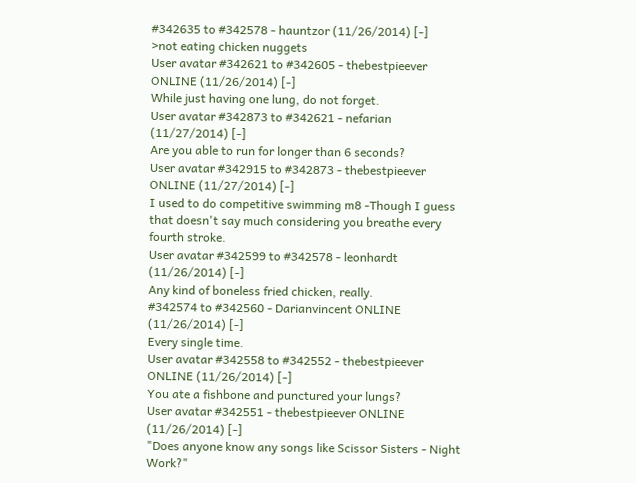#342635 to #342578 - hauntzor (11/26/2014) [-]
>not eating chicken nuggets
User avatar #342621 to #342605 - thebestpieever ONLINE (11/26/2014) [-]
While just having one lung, do not forget.
User avatar #342873 to #342621 - nefarian (11/27/2014) [-]
Are you able to run for longer than 6 seconds?
User avatar #342915 to #342873 - thebestpieever ONLINE (11/27/2014) [-]
I used to do competitive swimming m8 -Though I guess that doesn't say much considering you breathe every fourth stroke.
User avatar #342599 to #342578 - leonhardt (11/26/2014) [-]
Any kind of boneless fried chicken, really.
#342574 to #342560 - Darianvincent ONLINE (11/26/2014) [-]
Every single time.
User avatar #342558 to #342552 - thebestpieever ONLINE (11/26/2014) [-]
You ate a fishbone and punctured your lungs?
User avatar #342551 - thebestpieever ONLINE (11/26/2014) [-]
"Does anyone know any songs like Scissor Sisters - Night Work?"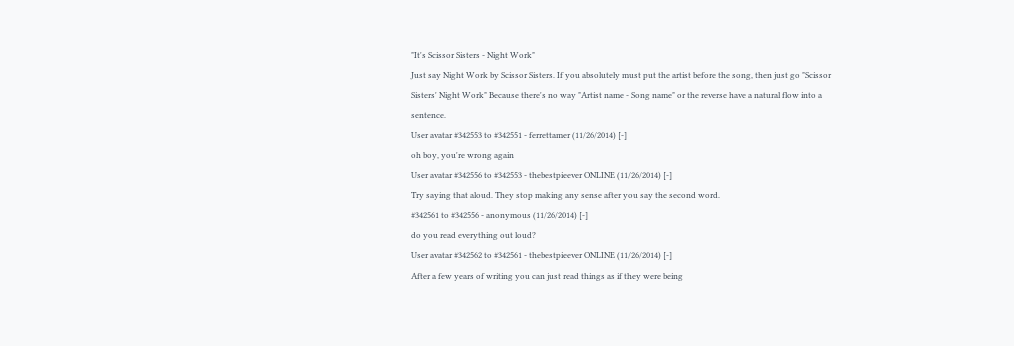"It's Scissor Sisters - Night Work"
Just say Night Work by Scissor Sisters. If you absolutely must put the artist before the song, then just go "Scissor Sisters' Night Work" Because there's no way "Artist name - Song name" or the reverse have a natural flow into a sentence.
User avatar #342553 to #342551 - ferrettamer (11/26/2014) [-]
oh boy, you're wrong again
User avatar #342556 to #342553 - thebestpieever ONLINE (11/26/2014) [-]
Try saying that aloud. They stop making any sense after you say the second word.
#342561 to #342556 - anonymous (11/26/2014) [-]
do you read everything out loud?
User avatar #342562 to #342561 - thebestpieever ONLINE (11/26/2014) [-]
After a few years of writing you can just read things as if they were being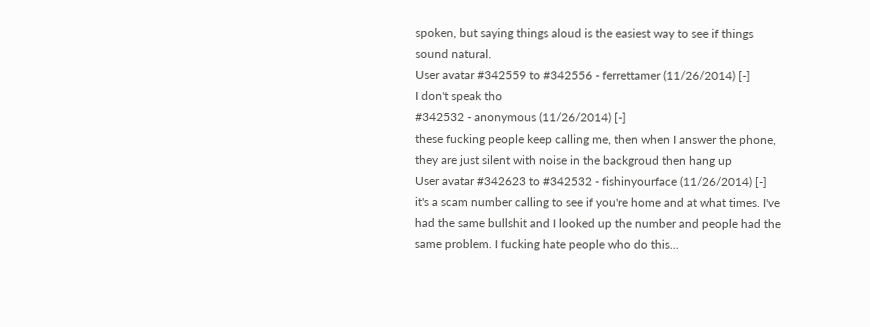spoken, but saying things aloud is the easiest way to see if things sound natural.
User avatar #342559 to #342556 - ferrettamer (11/26/2014) [-]
I don't speak tho
#342532 - anonymous (11/26/2014) [-]
these fucking people keep calling me, then when I answer the phone, they are just silent with noise in the backgroud then hang up
User avatar #342623 to #342532 - fishinyourface (11/26/2014) [-]
it's a scam number calling to see if you're home and at what times. I've had the same bullshit and I looked up the number and people had the same problem. I fucking hate people who do this...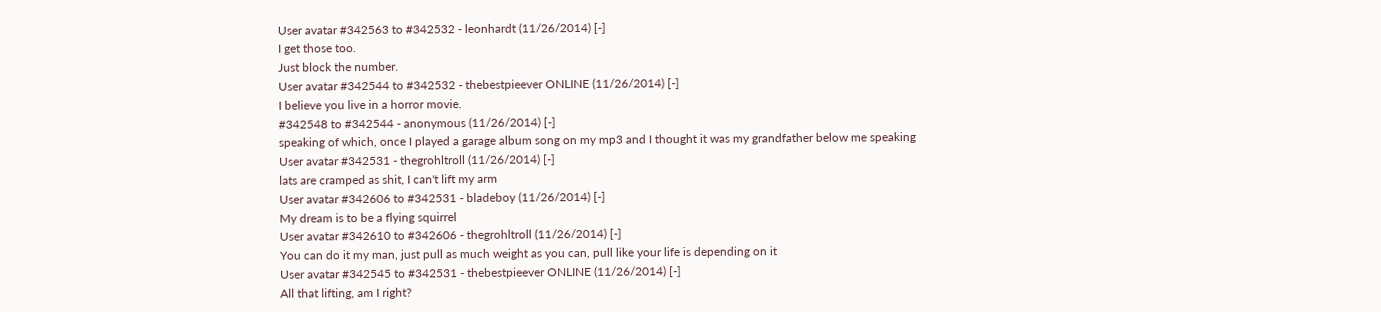User avatar #342563 to #342532 - leonhardt (11/26/2014) [-]
I get those too.
Just block the number.
User avatar #342544 to #342532 - thebestpieever ONLINE (11/26/2014) [-]
I believe you live in a horror movie.
#342548 to #342544 - anonymous (11/26/2014) [-]
speaking of which, once I played a garage album song on my mp3 and I thought it was my grandfather below me speaking
User avatar #342531 - thegrohltroll (11/26/2014) [-]
lats are cramped as shit, I can't lift my arm
User avatar #342606 to #342531 - bladeboy (11/26/2014) [-]
My dream is to be a flying squirrel
User avatar #342610 to #342606 - thegrohltroll (11/26/2014) [-]
You can do it my man, just pull as much weight as you can, pull like your life is depending on it
User avatar #342545 to #342531 - thebestpieever ONLINE (11/26/2014) [-]
All that lifting, am I right?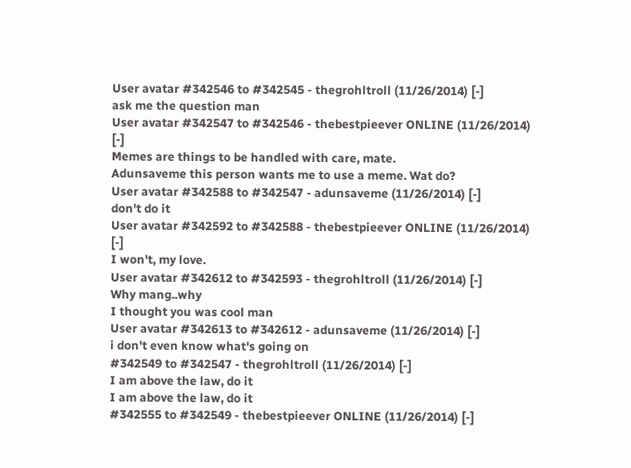User avatar #342546 to #342545 - thegrohltroll (11/26/2014) [-]
ask me the question man
User avatar #342547 to #342546 - thebestpieever ONLINE (11/26/2014) [-]
Memes are things to be handled with care, mate.
Adunsaveme this person wants me to use a meme. Wat do?
User avatar #342588 to #342547 - adunsaveme (11/26/2014) [-]
don't do it
User avatar #342592 to #342588 - thebestpieever ONLINE (11/26/2014) [-]
I won't, my love.
User avatar #342612 to #342593 - thegrohltroll (11/26/2014) [-]
Why mang..why
I thought you was cool man
User avatar #342613 to #342612 - adunsaveme (11/26/2014) [-]
i don't even know what's going on
#342549 to #342547 - thegrohltroll (11/26/2014) [-]
I am above the law, do it
I am above the law, do it
#342555 to #342549 - thebestpieever ONLINE (11/26/2014) [-]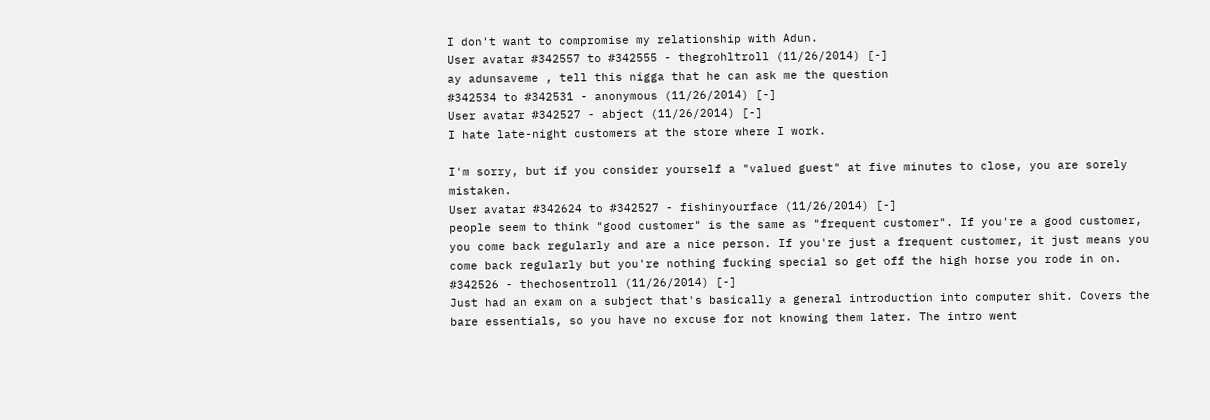I don't want to compromise my relationship with Adun.
User avatar #342557 to #342555 - thegrohltroll (11/26/2014) [-]
ay adunsaveme , tell this nigga that he can ask me the question
#342534 to #342531 - anonymous (11/26/2014) [-]
User avatar #342527 - abject (11/26/2014) [-]
I hate late-night customers at the store where I work.

I'm sorry, but if you consider yourself a "valued guest" at five minutes to close, you are sorely mistaken.
User avatar #342624 to #342527 - fishinyourface (11/26/2014) [-]
people seem to think "good customer" is the same as "frequent customer". If you're a good customer, you come back regularly and are a nice person. If you're just a frequent customer, it just means you come back regularly but you're nothing fucking special so get off the high horse you rode in on.
#342526 - thechosentroll (11/26/2014) [-]
Just had an exam on a subject that's basically a general introduction into computer shit. Covers the bare essentials, so you have no excuse for not knowing them later. The intro went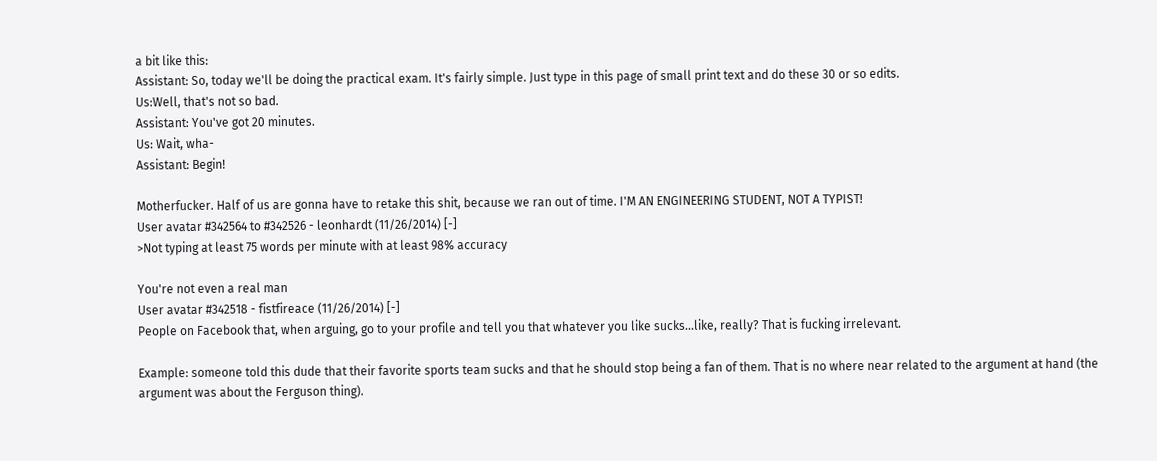a bit like this:
Assistant: So, today we'll be doing the practical exam. It's fairly simple. Just type in this page of small print text and do these 30 or so edits.
Us:Well, that's not so bad.
Assistant: You've got 20 minutes.
Us: Wait, wha-
Assistant: Begin!

Motherfucker. Half of us are gonna have to retake this shit, because we ran out of time. I'M AN ENGINEERING STUDENT, NOT A TYPIST!
User avatar #342564 to #342526 - leonhardt (11/26/2014) [-]
>Not typing at least 75 words per minute with at least 98% accuracy

You're not even a real man
User avatar #342518 - fistfireace (11/26/2014) [-]
People on Facebook that, when arguing, go to your profile and tell you that whatever you like sucks...like, really? That is fucking irrelevant.

Example: someone told this dude that their favorite sports team sucks and that he should stop being a fan of them. That is no where near related to the argument at hand (the argument was about the Ferguson thing).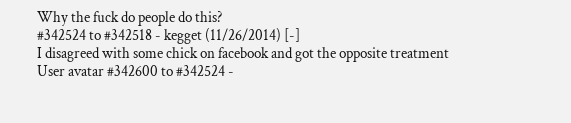Why the fuck do people do this?
#342524 to #342518 - kegget (11/26/2014) [-]
I disagreed with some chick on facebook and got the opposite treatment
User avatar #342600 to #342524 -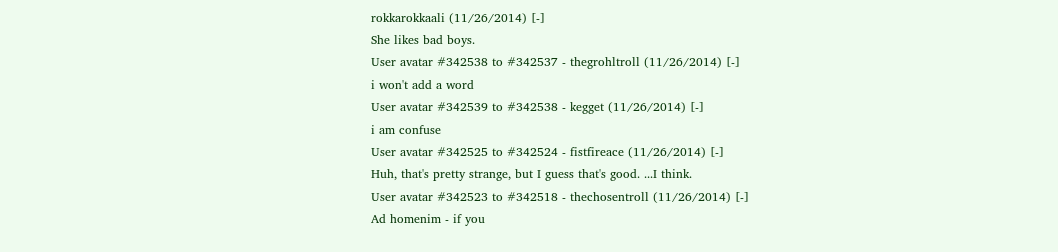rokkarokkaali (11/26/2014) [-]
She likes bad boys.
User avatar #342538 to #342537 - thegrohltroll (11/26/2014) [-]
i won't add a word
User avatar #342539 to #342538 - kegget (11/26/2014) [-]
i am confuse
User avatar #342525 to #342524 - fistfireace (11/26/2014) [-]
Huh, that's pretty strange, but I guess that's good. ...I think.
User avatar #342523 to #342518 - thechosentroll (11/26/2014) [-]
Ad homenim - if you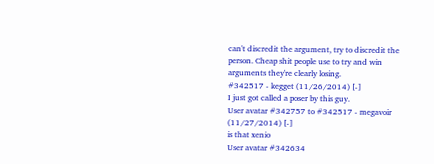can't discredit the argument, try to discredit the person. Cheap shit people use to try and win arguments they're clearly losing.
#342517 - kegget (11/26/2014) [-]
I just got called a poser by this guy.
User avatar #342757 to #342517 - megavoir (11/27/2014) [-]
is that xenio
User avatar #342634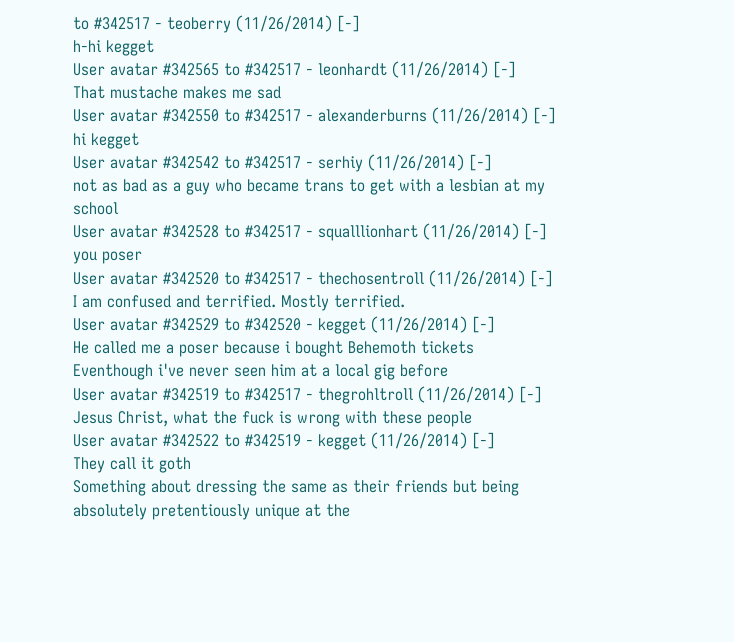to #342517 - teoberry (11/26/2014) [-]
h-hi kegget
User avatar #342565 to #342517 - leonhardt (11/26/2014) [-]
That mustache makes me sad
User avatar #342550 to #342517 - alexanderburns (11/26/2014) [-]
hi kegget
User avatar #342542 to #342517 - serhiy (11/26/2014) [-]
not as bad as a guy who became trans to get with a lesbian at my school
User avatar #342528 to #342517 - squalllionhart (11/26/2014) [-]
you poser
User avatar #342520 to #342517 - thechosentroll (11/26/2014) [-]
I am confused and terrified. Mostly terrified.
User avatar #342529 to #342520 - kegget (11/26/2014) [-]
He called me a poser because i bought Behemoth tickets
Eventhough i've never seen him at a local gig before
User avatar #342519 to #342517 - thegrohltroll (11/26/2014) [-]
Jesus Christ, what the fuck is wrong with these people
User avatar #342522 to #342519 - kegget (11/26/2014) [-]
They call it goth
Something about dressing the same as their friends but being absolutely pretentiously unique at the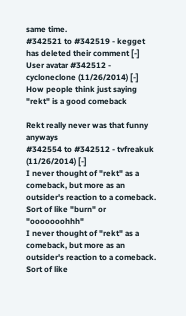same time.
#342521 to #342519 - kegget has deleted their comment [-]
User avatar #342512 - cycloneclone (11/26/2014) [-]
How people think just saying "rekt" is a good comeback

Rekt really never was that funny anyways
#342554 to #342512 - tvfreakuk (11/26/2014) [-]
I never thought of "rekt" as a comeback, but more as an outsider's reaction to a comeback.
Sort of like "burn" or "ooooooohhh"
I never thought of "rekt" as a comeback, but more as an outsider's reaction to a comeback.
Sort of like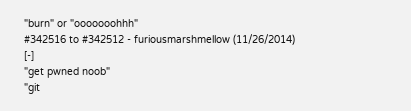"burn" or "ooooooohhh"
#342516 to #342512 - furiousmarshmellow (11/26/2014) [-]
"get pwned noob"
"git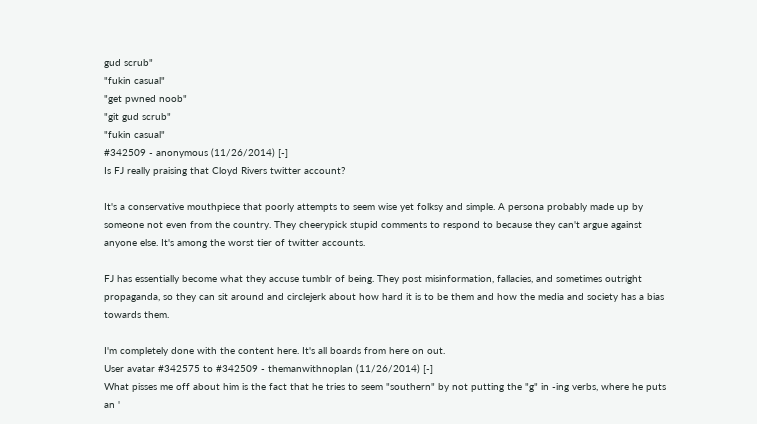gud scrub"
"fukin casual"
"get pwned noob"
"git gud scrub"
"fukin casual"
#342509 - anonymous (11/26/2014) [-]
Is FJ really praising that Cloyd Rivers twitter account?

It's a conservative mouthpiece that poorly attempts to seem wise yet folksy and simple. A persona probably made up by someone not even from the country. They cheerypick stupid comments to respond to because they can't argue against anyone else. It's among the worst tier of twitter accounts.

FJ has essentially become what they accuse tumblr of being. They post misinformation, fallacies, and sometimes outright propaganda, so they can sit around and circlejerk about how hard it is to be them and how the media and society has a bias towards them.

I'm completely done with the content here. It's all boards from here on out.
User avatar #342575 to #342509 - themanwithnoplan (11/26/2014) [-]
What pisses me off about him is the fact that he tries to seem "southern" by not putting the "g" in -ing verbs, where he puts an '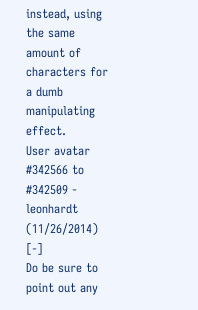instead, using the same amount of characters for a dumb manipulating effect.
User avatar #342566 to #342509 - leonhardt (11/26/2014) [-]
Do be sure to point out any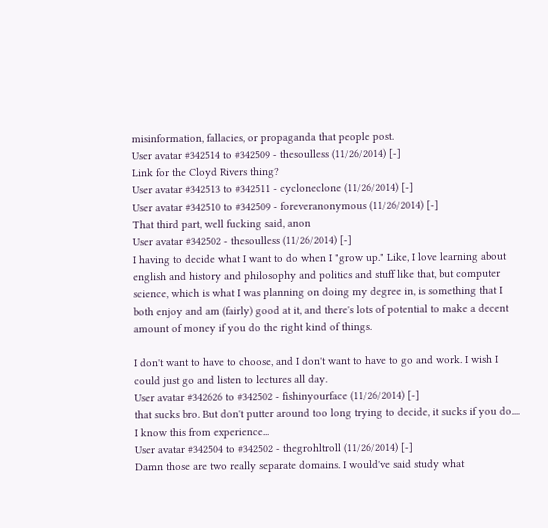misinformation, fallacies, or propaganda that people post.
User avatar #342514 to #342509 - thesoulless (11/26/2014) [-]
Link for the Cloyd Rivers thing?
User avatar #342513 to #342511 - cycloneclone (11/26/2014) [-]
User avatar #342510 to #342509 - foreveranonymous (11/26/2014) [-]
That third part, well fucking said, anon
User avatar #342502 - thesoulless (11/26/2014) [-]
I having to decide what I want to do when I "grow up." Like, I love learning about english and history and philosophy and politics and stuff like that, but computer science, which is what I was planning on doing my degree in, is something that I both enjoy and am (fairly) good at it, and there's lots of potential to make a decent amount of money if you do the right kind of things.

I don't want to have to choose, and I don't want to have to go and work. I wish I could just go and listen to lectures all day.
User avatar #342626 to #342502 - fishinyourface (11/26/2014) [-]
that sucks bro. But don't putter around too long trying to decide, it sucks if you do.... I know this from experience...
User avatar #342504 to #342502 - thegrohltroll (11/26/2014) [-]
Damn those are two really separate domains. I would've said study what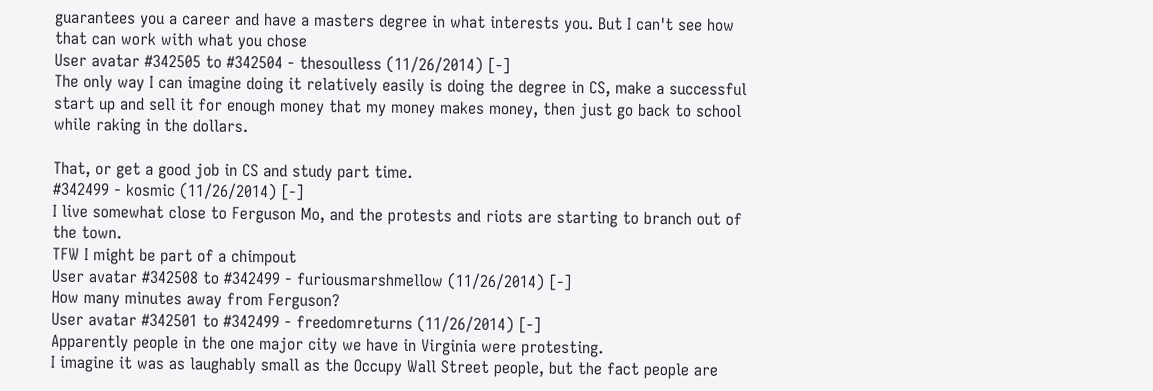guarantees you a career and have a masters degree in what interests you. But I can't see how that can work with what you chose
User avatar #342505 to #342504 - thesoulless (11/26/2014) [-]
The only way I can imagine doing it relatively easily is doing the degree in CS, make a successful start up and sell it for enough money that my money makes money, then just go back to school while raking in the dollars.

That, or get a good job in CS and study part time.
#342499 - kosmic (11/26/2014) [-]
I live somewhat close to Ferguson Mo, and the protests and riots are starting to branch out of the town.
TFW I might be part of a chimpout
User avatar #342508 to #342499 - furiousmarshmellow (11/26/2014) [-]
How many minutes away from Ferguson?
User avatar #342501 to #342499 - freedomreturns (11/26/2014) [-]
Apparently people in the one major city we have in Virginia were protesting.
I imagine it was as laughably small as the Occupy Wall Street people, but the fact people are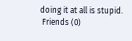doing it at all is stupid.
 Friends (0)